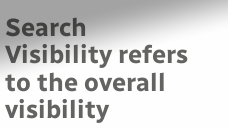Search Visibility refers to the overall visibility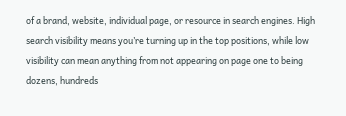of a brand, website, individual page, or resource in search engines. High search visibility means you’re turning up in the top positions, while low visibility can mean anything from not appearing on page one to being dozens, hundreds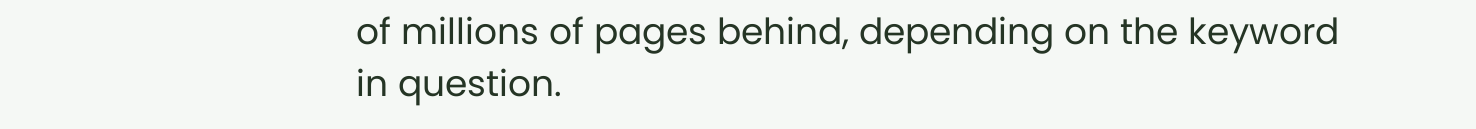of millions of pages behind, depending on the keyword in question.